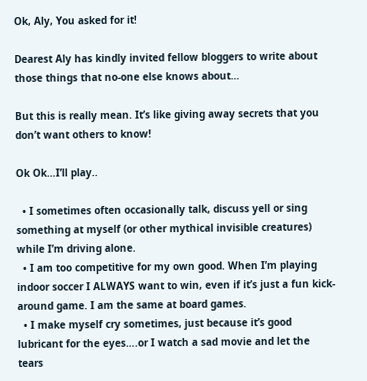Ok, Aly, You asked for it!

Dearest Aly has kindly invited fellow bloggers to write about those things that no-one else knows about…

But this is really mean. It’s like giving away secrets that you don’t want others to know!

Ok Ok…I’ll play..

  • I sometimes often occasionally talk, discuss yell or sing something at myself (or other mythical invisible creatures) while I’m driving alone.
  • I am too competitive for my own good. When I’m playing indoor soccer I ALWAYS want to win, even if it’s just a fun kick-around game. I am the same at board games.
  • I make myself cry sometimes, just because it’s good lubricant for the eyes….or I watch a sad movie and let the tears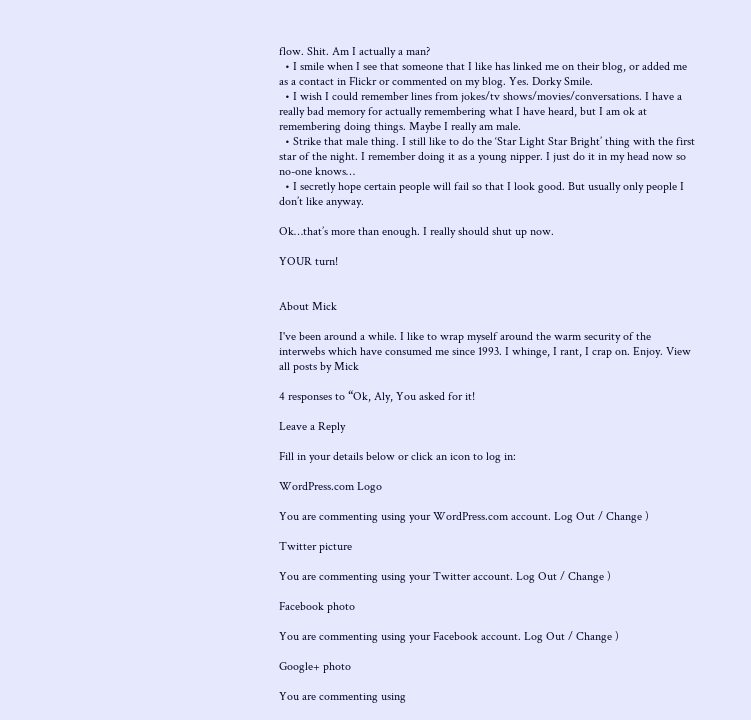flow. Shit. Am I actually a man?
  • I smile when I see that someone that I like has linked me on their blog, or added me as a contact in Flickr or commented on my blog. Yes. Dorky Smile.
  • I wish I could remember lines from jokes/tv shows/movies/conversations. I have a really bad memory for actually remembering what I have heard, but I am ok at remembering doing things. Maybe I really am male.
  • Strike that male thing. I still like to do the ‘Star Light Star Bright’ thing with the first star of the night. I remember doing it as a young nipper. I just do it in my head now so no-one knows…
  • I secretly hope certain people will fail so that I look good. But usually only people I don’t like anyway.

Ok…that’s more than enough. I really should shut up now.

YOUR turn!


About Mick

I've been around a while. I like to wrap myself around the warm security of the interwebs which have consumed me since 1993. I whinge, I rant, I crap on. Enjoy. View all posts by Mick

4 responses to “Ok, Aly, You asked for it!

Leave a Reply

Fill in your details below or click an icon to log in:

WordPress.com Logo

You are commenting using your WordPress.com account. Log Out / Change )

Twitter picture

You are commenting using your Twitter account. Log Out / Change )

Facebook photo

You are commenting using your Facebook account. Log Out / Change )

Google+ photo

You are commenting using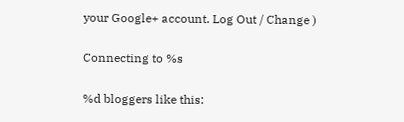your Google+ account. Log Out / Change )

Connecting to %s

%d bloggers like this: